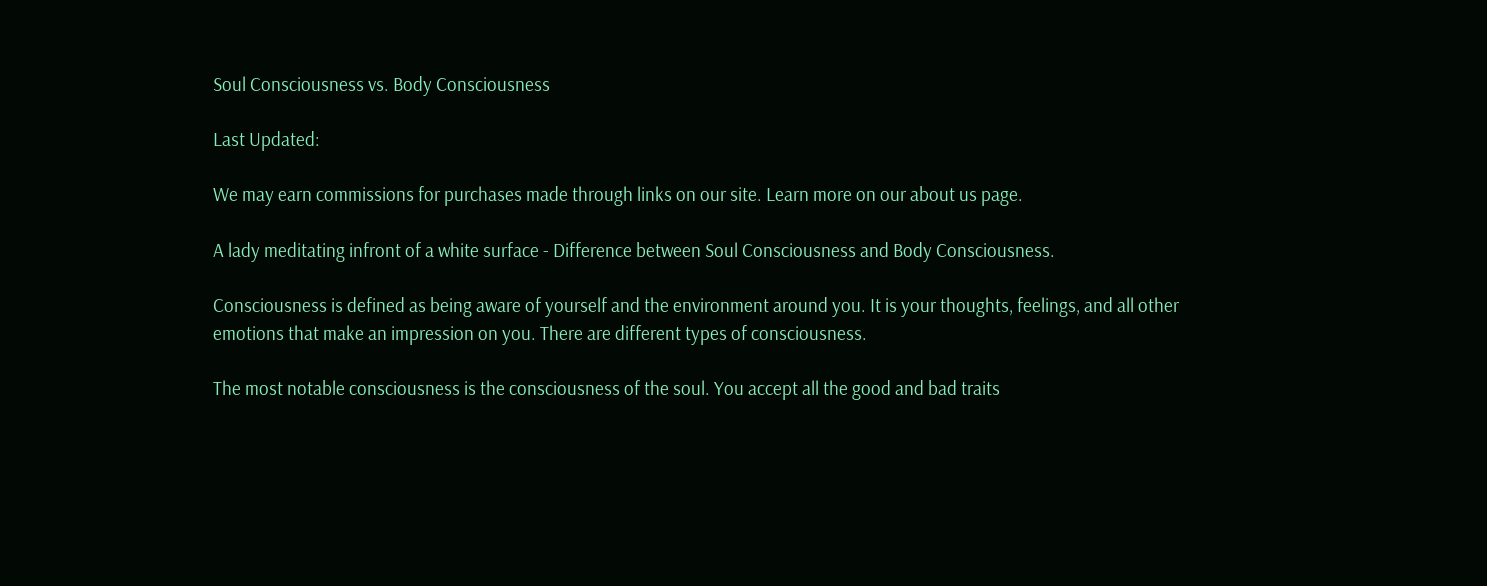Soul Consciousness vs. Body Consciousness

Last Updated:

We may earn commissions for purchases made through links on our site. Learn more on our about us page.

A lady meditating infront of a white surface - Difference between Soul Consciousness and Body Consciousness.

Consciousness is defined as being aware of yourself and the environment around you. It is your thoughts, feelings, and all other emotions that make an impression on you. There are different types of consciousness.

The most notable consciousness is the consciousness of the soul. You accept all the good and bad traits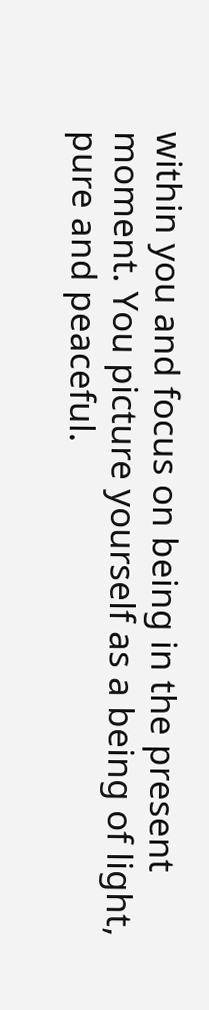within you and focus on being in the present moment. You picture yourself as a being of light, pure and peaceful.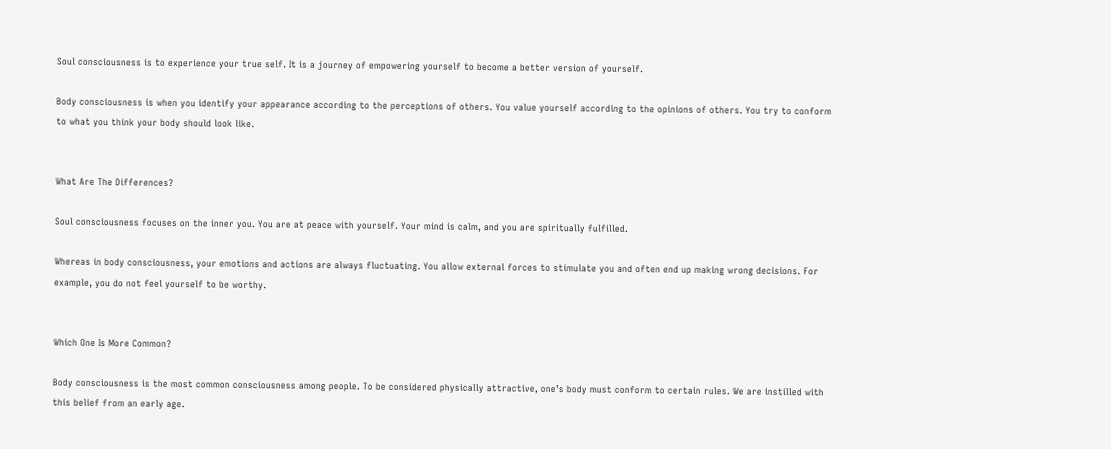Soul consciousness is to experience your true self. It is a journey of empowering yourself to become a better version of yourself.

Body consciousness is when you identify your appearance according to the perceptions of others. You value yourself according to the opinions of others. You try to conform to what you think your body should look like.


What Are The Differences?

Soul consciousness focuses on the inner you. You are at peace with yourself. Your mind is calm, and you are spiritually fulfilled.

Whereas in body consciousness, your emotions and actions are always fluctuating. You allow external forces to stimulate you and often end up making wrong decisions. For example, you do not feel yourself to be worthy.


Which One Is More Common?

Body consciousness is the most common consciousness among people. To be considered physically attractive, one’s body must conform to certain rules. We are instilled with this belief from an early age.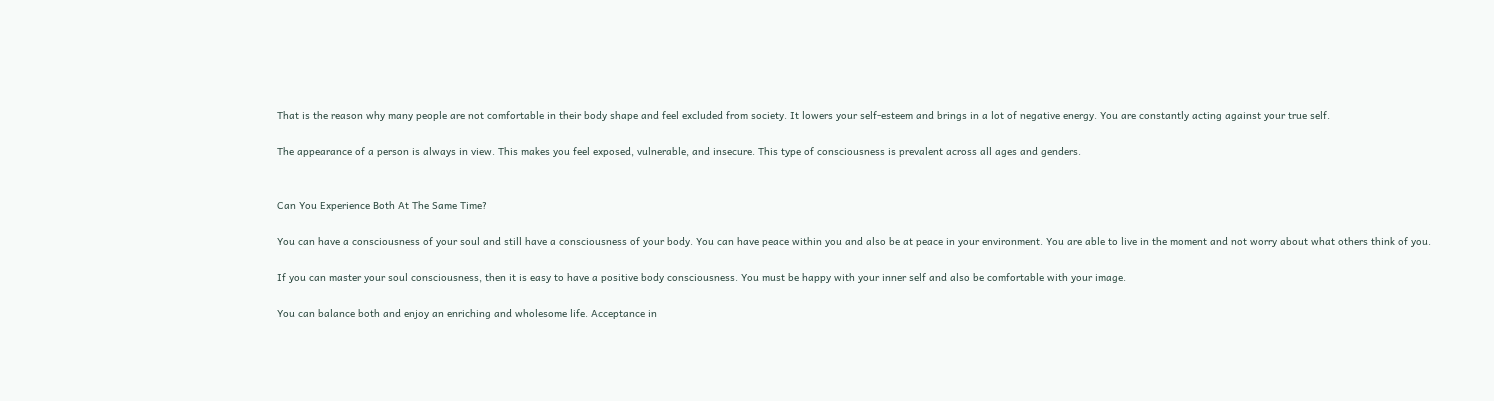That is the reason why many people are not comfortable in their body shape and feel excluded from society. It lowers your self-esteem and brings in a lot of negative energy. You are constantly acting against your true self.

The appearance of a person is always in view. This makes you feel exposed, vulnerable, and insecure. This type of consciousness is prevalent across all ages and genders.


Can You Experience Both At The Same Time?

You can have a consciousness of your soul and still have a consciousness of your body. You can have peace within you and also be at peace in your environment. You are able to live in the moment and not worry about what others think of you.

If you can master your soul consciousness, then it is easy to have a positive body consciousness. You must be happy with your inner self and also be comfortable with your image.

You can balance both and enjoy an enriching and wholesome life. Acceptance in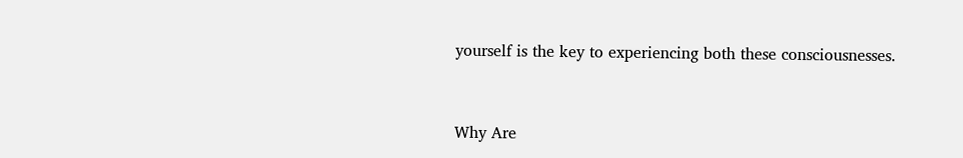yourself is the key to experiencing both these consciousnesses.


Why Are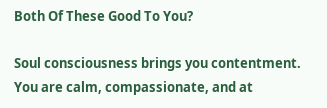Both Of These Good To You?

Soul consciousness brings you contentment. You are calm, compassionate, and at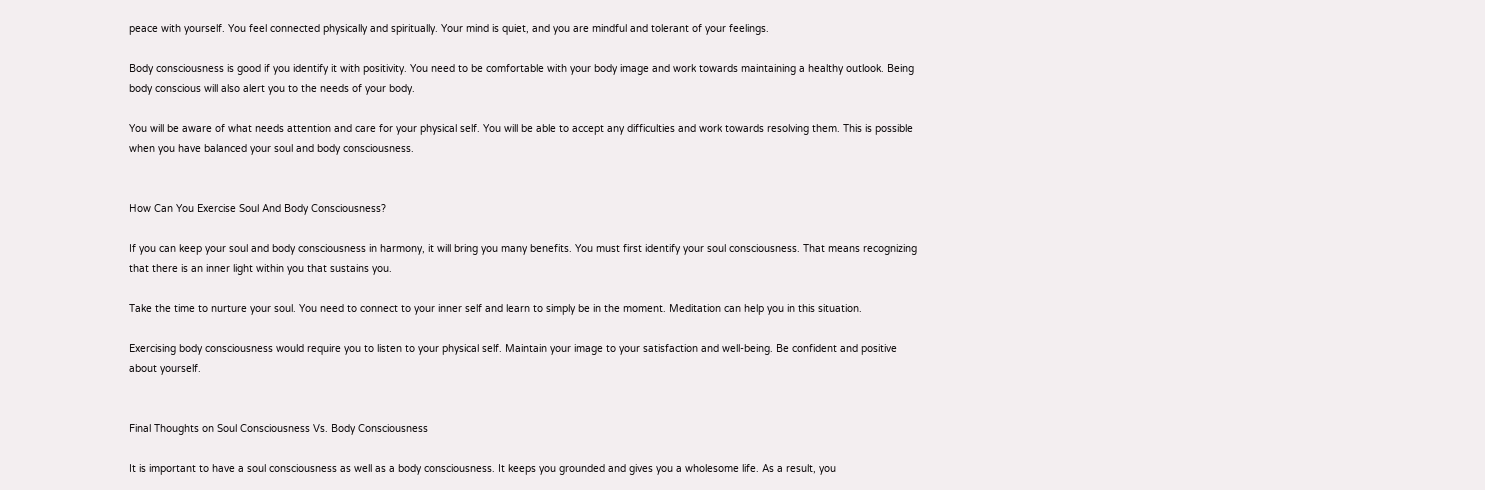peace with yourself. You feel connected physically and spiritually. Your mind is quiet, and you are mindful and tolerant of your feelings.

Body consciousness is good if you identify it with positivity. You need to be comfortable with your body image and work towards maintaining a healthy outlook. Being body conscious will also alert you to the needs of your body.

You will be aware of what needs attention and care for your physical self. You will be able to accept any difficulties and work towards resolving them. This is possible when you have balanced your soul and body consciousness.


How Can You Exercise Soul And Body Consciousness?

If you can keep your soul and body consciousness in harmony, it will bring you many benefits. You must first identify your soul consciousness. That means recognizing that there is an inner light within you that sustains you.

Take the time to nurture your soul. You need to connect to your inner self and learn to simply be in the moment. Meditation can help you in this situation.

Exercising body consciousness would require you to listen to your physical self. Maintain your image to your satisfaction and well-being. Be confident and positive about yourself.


Final Thoughts on Soul Consciousness Vs. Body Consciousness

It is important to have a soul consciousness as well as a body consciousness. It keeps you grounded and gives you a wholesome life. As a result, you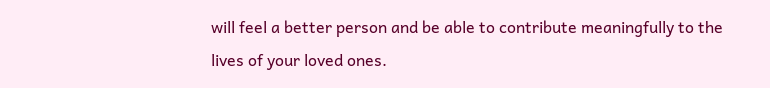will feel a better person and be able to contribute meaningfully to the lives of your loved ones.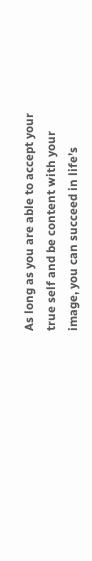As long as you are able to accept your true self and be content with your image, you can succeed in life’s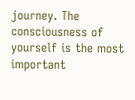journey. The consciousness of yourself is the most important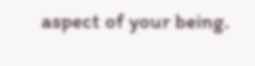aspect of your being.